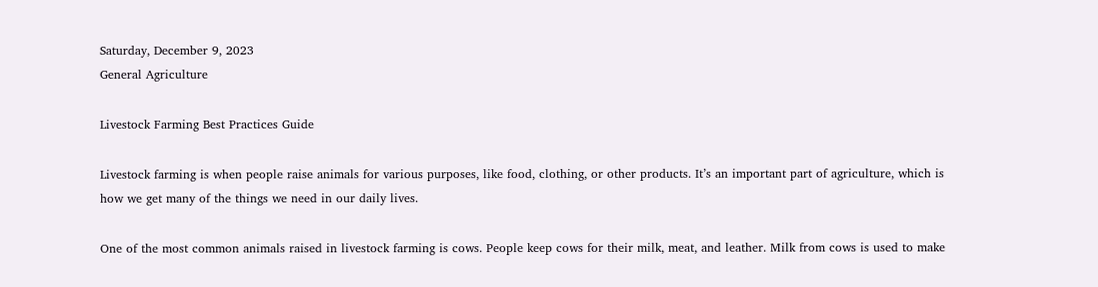Saturday, December 9, 2023
General Agriculture

Livestock Farming Best Practices Guide

Livestock farming is when people raise animals for various purposes, like food, clothing, or other products. It’s an important part of agriculture, which is how we get many of the things we need in our daily lives.

One of the most common animals raised in livestock farming is cows. People keep cows for their milk, meat, and leather. Milk from cows is used to make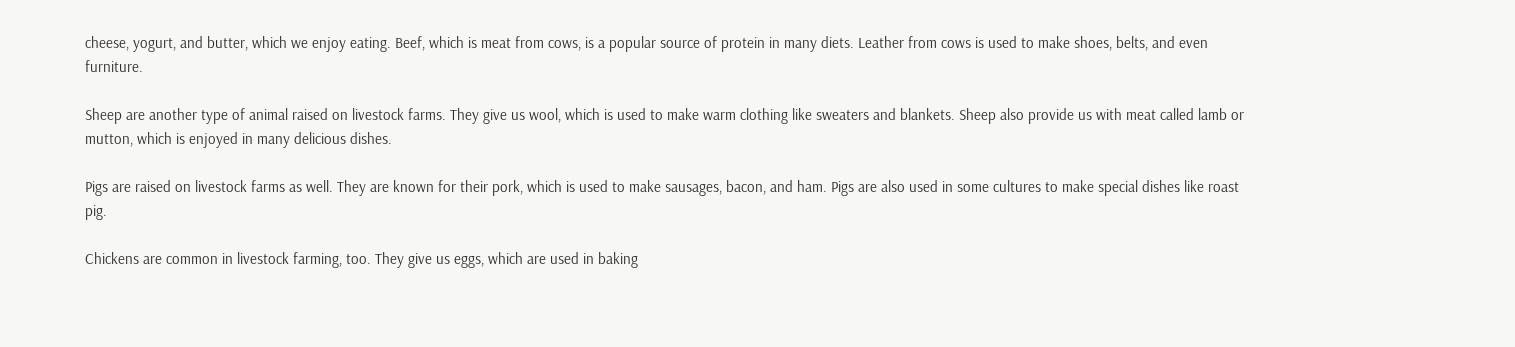cheese, yogurt, and butter, which we enjoy eating. Beef, which is meat from cows, is a popular source of protein in many diets. Leather from cows is used to make shoes, belts, and even furniture.

Sheep are another type of animal raised on livestock farms. They give us wool, which is used to make warm clothing like sweaters and blankets. Sheep also provide us with meat called lamb or mutton, which is enjoyed in many delicious dishes.

Pigs are raised on livestock farms as well. They are known for their pork, which is used to make sausages, bacon, and ham. Pigs are also used in some cultures to make special dishes like roast pig.

Chickens are common in livestock farming, too. They give us eggs, which are used in baking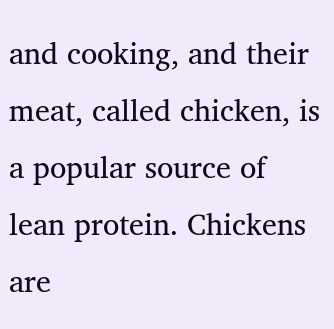and cooking, and their meat, called chicken, is a popular source of lean protein. Chickens are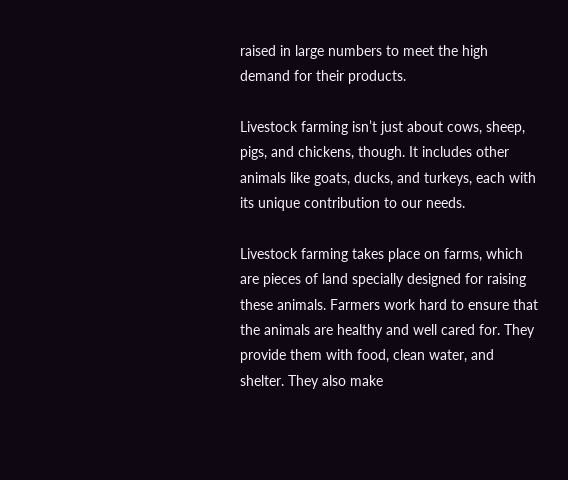raised in large numbers to meet the high demand for their products.

Livestock farming isn’t just about cows, sheep, pigs, and chickens, though. It includes other animals like goats, ducks, and turkeys, each with its unique contribution to our needs.

Livestock farming takes place on farms, which are pieces of land specially designed for raising these animals. Farmers work hard to ensure that the animals are healthy and well cared for. They provide them with food, clean water, and shelter. They also make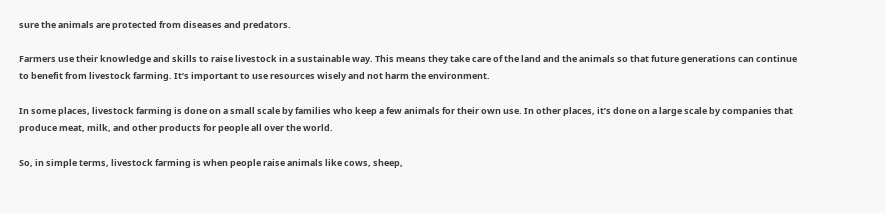sure the animals are protected from diseases and predators.

Farmers use their knowledge and skills to raise livestock in a sustainable way. This means they take care of the land and the animals so that future generations can continue to benefit from livestock farming. It’s important to use resources wisely and not harm the environment.

In some places, livestock farming is done on a small scale by families who keep a few animals for their own use. In other places, it’s done on a large scale by companies that produce meat, milk, and other products for people all over the world.

So, in simple terms, livestock farming is when people raise animals like cows, sheep,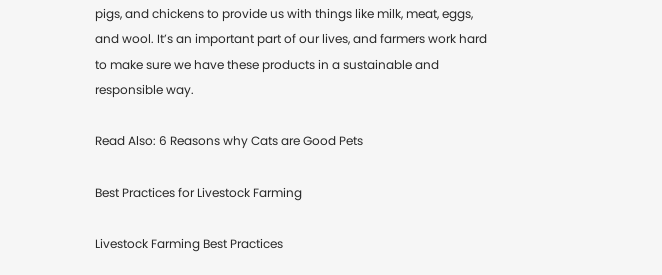pigs, and chickens to provide us with things like milk, meat, eggs, and wool. It’s an important part of our lives, and farmers work hard to make sure we have these products in a sustainable and responsible way.

Read Also: 6 Reasons why Cats are Good Pets

Best Practices for Livestock Farming

Livestock Farming Best Practices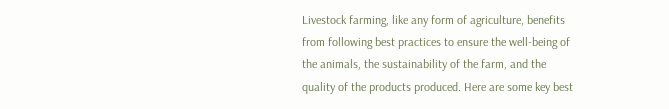Livestock farming, like any form of agriculture, benefits from following best practices to ensure the well-being of the animals, the sustainability of the farm, and the quality of the products produced. Here are some key best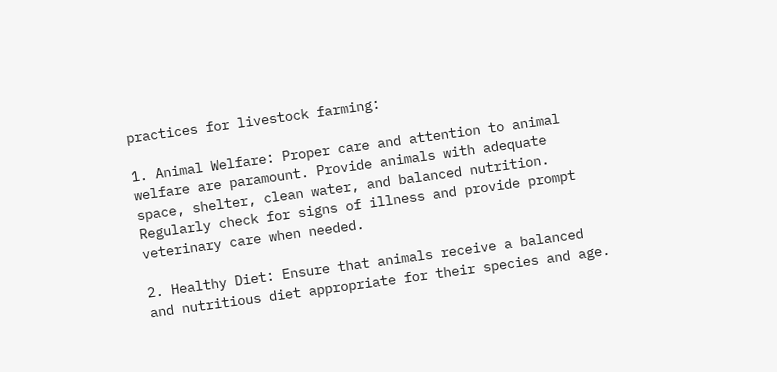practices for livestock farming:

1. Animal Welfare: Proper care and attention to animal welfare are paramount. Provide animals with adequate space, shelter, clean water, and balanced nutrition. Regularly check for signs of illness and provide prompt veterinary care when needed.

2. Healthy Diet: Ensure that animals receive a balanced and nutritious diet appropriate for their species and age.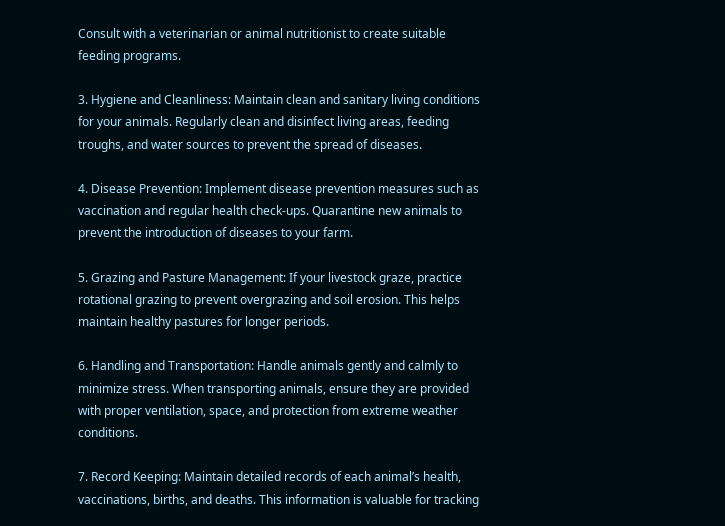Consult with a veterinarian or animal nutritionist to create suitable feeding programs.

3. Hygiene and Cleanliness: Maintain clean and sanitary living conditions for your animals. Regularly clean and disinfect living areas, feeding troughs, and water sources to prevent the spread of diseases.

4. Disease Prevention: Implement disease prevention measures such as vaccination and regular health check-ups. Quarantine new animals to prevent the introduction of diseases to your farm.

5. Grazing and Pasture Management: If your livestock graze, practice rotational grazing to prevent overgrazing and soil erosion. This helps maintain healthy pastures for longer periods.

6. Handling and Transportation: Handle animals gently and calmly to minimize stress. When transporting animals, ensure they are provided with proper ventilation, space, and protection from extreme weather conditions.

7. Record Keeping: Maintain detailed records of each animal’s health, vaccinations, births, and deaths. This information is valuable for tracking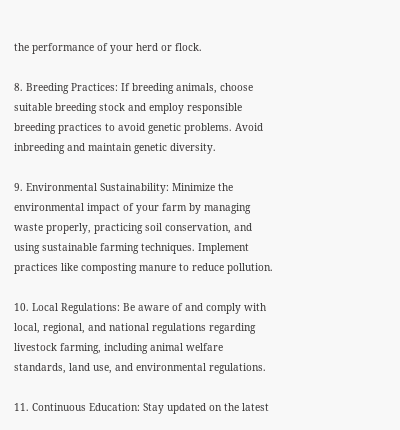the performance of your herd or flock.

8. Breeding Practices: If breeding animals, choose suitable breeding stock and employ responsible breeding practices to avoid genetic problems. Avoid inbreeding and maintain genetic diversity.

9. Environmental Sustainability: Minimize the environmental impact of your farm by managing waste properly, practicing soil conservation, and using sustainable farming techniques. Implement practices like composting manure to reduce pollution.

10. Local Regulations: Be aware of and comply with local, regional, and national regulations regarding livestock farming, including animal welfare standards, land use, and environmental regulations.

11. Continuous Education: Stay updated on the latest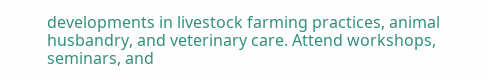developments in livestock farming practices, animal husbandry, and veterinary care. Attend workshops, seminars, and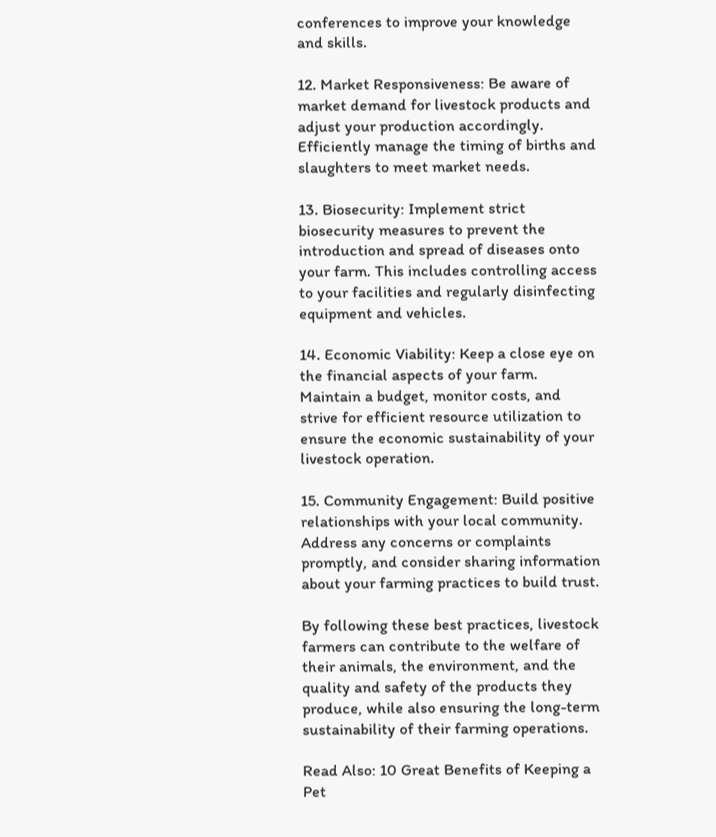conferences to improve your knowledge and skills.

12. Market Responsiveness: Be aware of market demand for livestock products and adjust your production accordingly. Efficiently manage the timing of births and slaughters to meet market needs.

13. Biosecurity: Implement strict biosecurity measures to prevent the introduction and spread of diseases onto your farm. This includes controlling access to your facilities and regularly disinfecting equipment and vehicles.

14. Economic Viability: Keep a close eye on the financial aspects of your farm. Maintain a budget, monitor costs, and strive for efficient resource utilization to ensure the economic sustainability of your livestock operation.

15. Community Engagement: Build positive relationships with your local community. Address any concerns or complaints promptly, and consider sharing information about your farming practices to build trust.

By following these best practices, livestock farmers can contribute to the welfare of their animals, the environment, and the quality and safety of the products they produce, while also ensuring the long-term sustainability of their farming operations.

Read Also: 10 Great Benefits of Keeping a Pet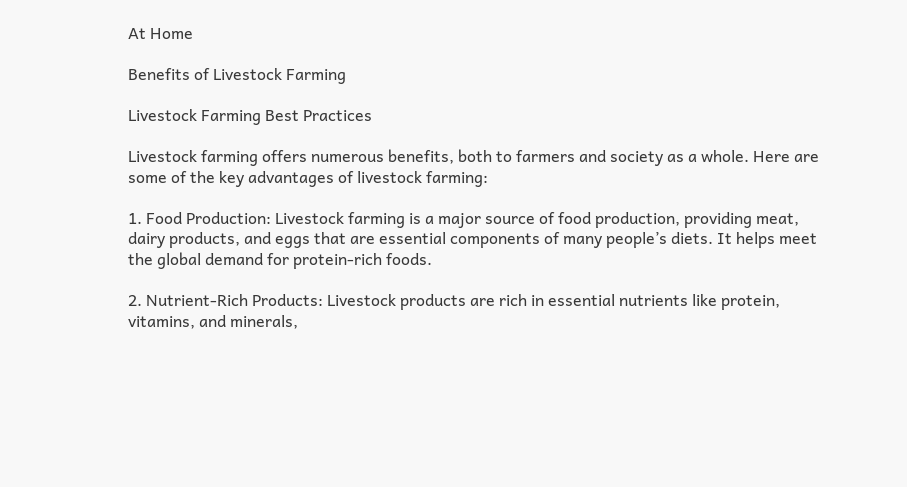At Home

Benefits of Livestock Farming

Livestock Farming Best Practices

Livestock farming offers numerous benefits, both to farmers and society as a whole. Here are some of the key advantages of livestock farming:

1. Food Production: Livestock farming is a major source of food production, providing meat, dairy products, and eggs that are essential components of many people’s diets. It helps meet the global demand for protein-rich foods.

2. Nutrient-Rich Products: Livestock products are rich in essential nutrients like protein, vitamins, and minerals,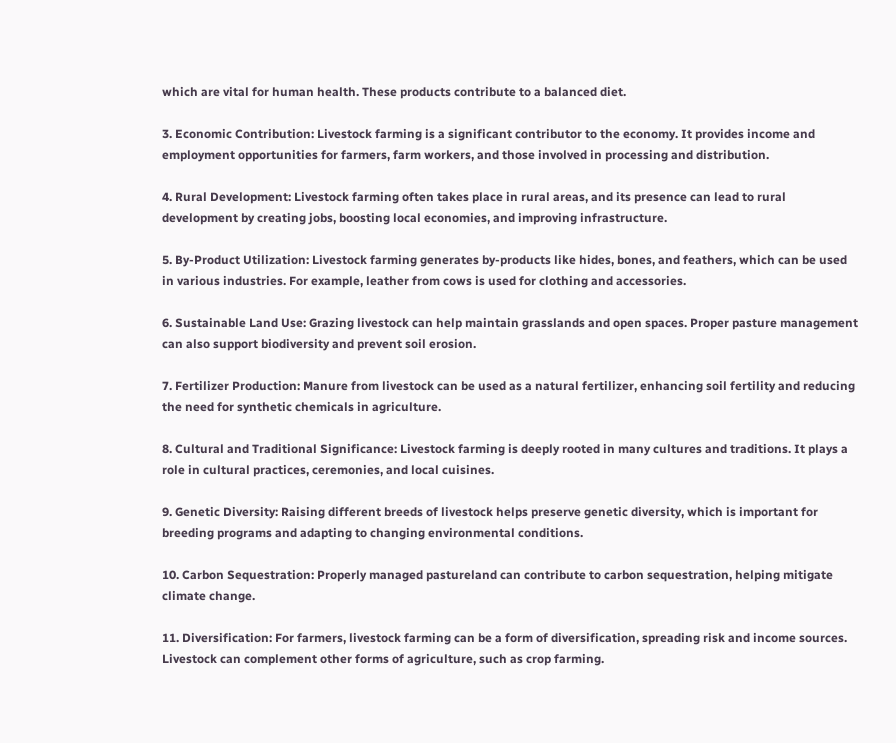which are vital for human health. These products contribute to a balanced diet.

3. Economic Contribution: Livestock farming is a significant contributor to the economy. It provides income and employment opportunities for farmers, farm workers, and those involved in processing and distribution.

4. Rural Development: Livestock farming often takes place in rural areas, and its presence can lead to rural development by creating jobs, boosting local economies, and improving infrastructure.

5. By-Product Utilization: Livestock farming generates by-products like hides, bones, and feathers, which can be used in various industries. For example, leather from cows is used for clothing and accessories.

6. Sustainable Land Use: Grazing livestock can help maintain grasslands and open spaces. Proper pasture management can also support biodiversity and prevent soil erosion.

7. Fertilizer Production: Manure from livestock can be used as a natural fertilizer, enhancing soil fertility and reducing the need for synthetic chemicals in agriculture.

8. Cultural and Traditional Significance: Livestock farming is deeply rooted in many cultures and traditions. It plays a role in cultural practices, ceremonies, and local cuisines.

9. Genetic Diversity: Raising different breeds of livestock helps preserve genetic diversity, which is important for breeding programs and adapting to changing environmental conditions.

10. Carbon Sequestration: Properly managed pastureland can contribute to carbon sequestration, helping mitigate climate change.

11. Diversification: For farmers, livestock farming can be a form of diversification, spreading risk and income sources. Livestock can complement other forms of agriculture, such as crop farming.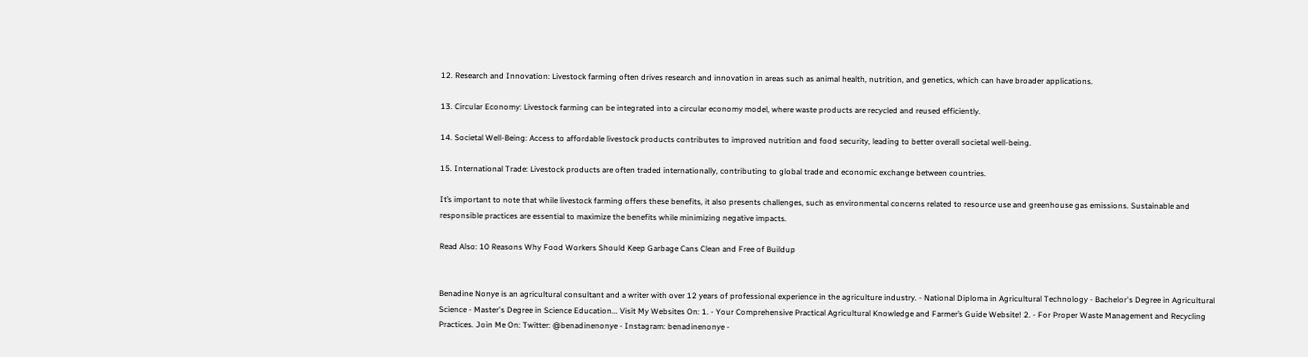12. Research and Innovation: Livestock farming often drives research and innovation in areas such as animal health, nutrition, and genetics, which can have broader applications.

13. Circular Economy: Livestock farming can be integrated into a circular economy model, where waste products are recycled and reused efficiently.

14. Societal Well-Being: Access to affordable livestock products contributes to improved nutrition and food security, leading to better overall societal well-being.

15. International Trade: Livestock products are often traded internationally, contributing to global trade and economic exchange between countries.

It’s important to note that while livestock farming offers these benefits, it also presents challenges, such as environmental concerns related to resource use and greenhouse gas emissions. Sustainable and responsible practices are essential to maximize the benefits while minimizing negative impacts.

Read Also: 10 Reasons Why Food Workers Should Keep Garbage Cans Clean and Free of Buildup


Benadine Nonye is an agricultural consultant and a writer with over 12 years of professional experience in the agriculture industry. - National Diploma in Agricultural Technology - Bachelor's Degree in Agricultural Science - Master's Degree in Science Education... Visit My Websites On: 1. - Your Comprehensive Practical Agricultural Knowledge and Farmer’s Guide Website! 2. - For Proper Waste Management and Recycling Practices. Join Me On: Twitter: @benadinenonye - Instagram: benadinenonye -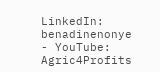LinkedIn: benadinenonye - YouTube: Agric4Profits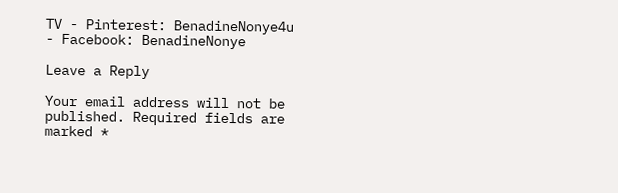TV - Pinterest: BenadineNonye4u - Facebook: BenadineNonye

Leave a Reply

Your email address will not be published. Required fields are marked *